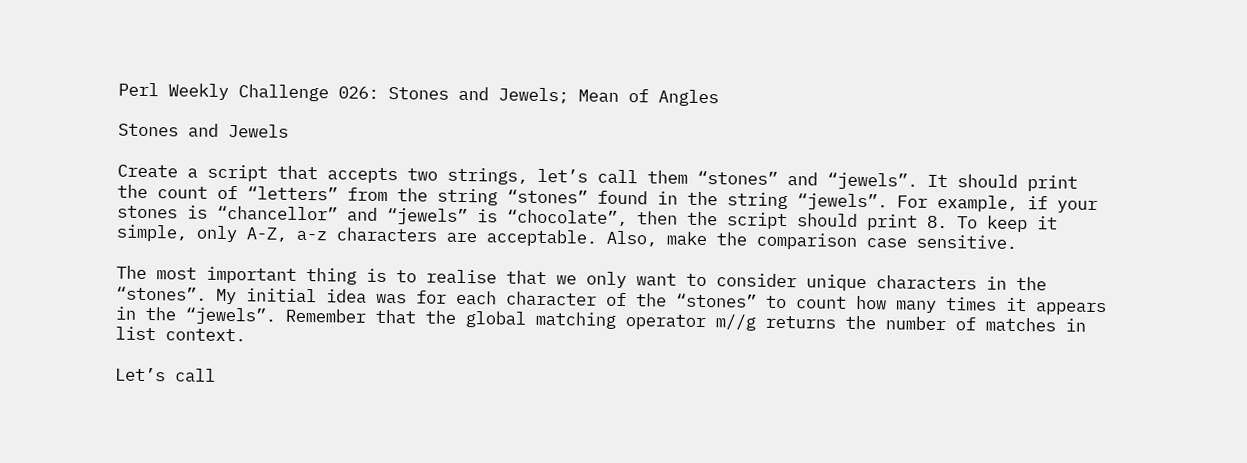Perl Weekly Challenge 026: Stones and Jewels; Mean of Angles

Stones and Jewels

Create a script that accepts two strings, let’s call them “stones” and “jewels”. It should print the count of “letters” from the string “stones” found in the string “jewels”. For example, if your stones is “chancellor” and “jewels” is “chocolate”, then the script should print 8. To keep it simple, only A-Z, a-z characters are acceptable. Also, make the comparison case sensitive.

The most important thing is to realise that we only want to consider unique characters in the “stones”. My initial idea was for each character of the “stones” to count how many times it appears in the “jewels”. Remember that the global matching operator m//g returns the number of matches in list context.

Let’s call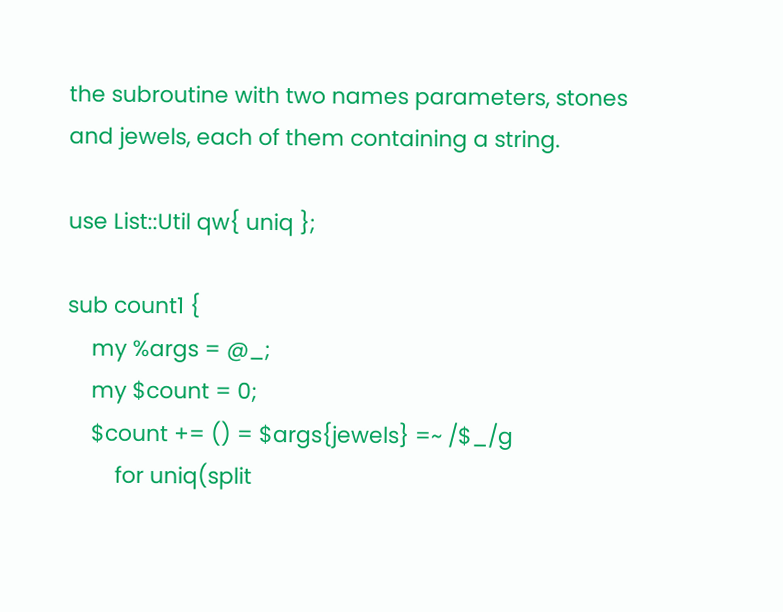the subroutine with two names parameters, stones and jewels, each of them containing a string.

use List::Util qw{ uniq };

sub count1 {
    my %args = @_;
    my $count = 0;
    $count += () = $args{jewels} =~ /$_/g
        for uniq(split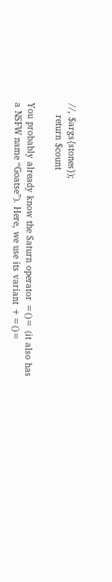//, $args{stones});
    return $count

You probably already know the Saturn operator =()= (it also has a NSFW name “Goatse”). Here, we use its variant +=()=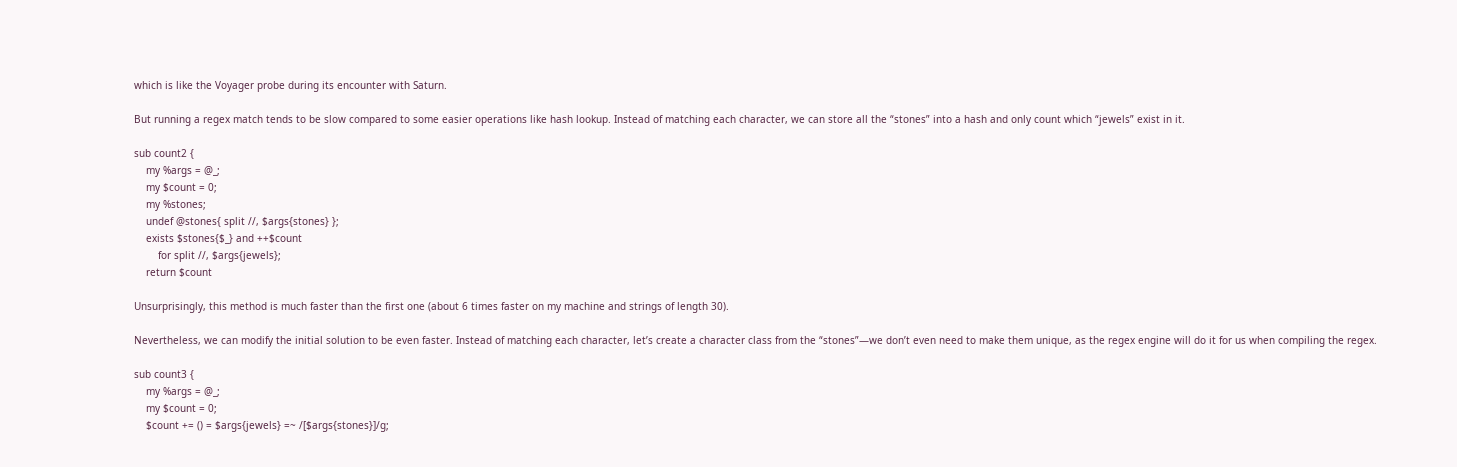which is like the Voyager probe during its encounter with Saturn.

But running a regex match tends to be slow compared to some easier operations like hash lookup. Instead of matching each character, we can store all the “stones” into a hash and only count which “jewels” exist in it.

sub count2 {
    my %args = @_;
    my $count = 0;
    my %stones;
    undef @stones{ split //, $args{stones} };
    exists $stones{$_} and ++$count
        for split //, $args{jewels};
    return $count

Unsurprisingly, this method is much faster than the first one (about 6 times faster on my machine and strings of length 30).

Nevertheless, we can modify the initial solution to be even faster. Instead of matching each character, let’s create a character class from the “stones”—we don’t even need to make them unique, as the regex engine will do it for us when compiling the regex.

sub count3 {
    my %args = @_;
    my $count = 0;
    $count += () = $args{jewels} =~ /[$args{stones}]/g;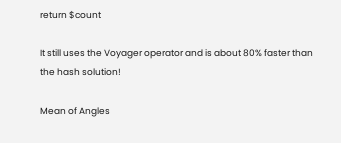return $count

It still uses the Voyager operator and is about 80% faster than the hash solution!

Mean of Angles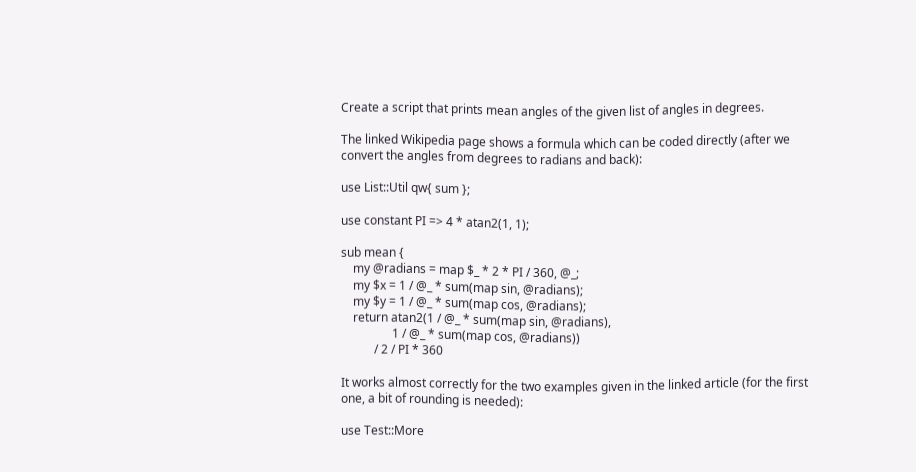Create a script that prints mean angles of the given list of angles in degrees.

The linked Wikipedia page shows a formula which can be coded directly (after we convert the angles from degrees to radians and back):

use List::Util qw{ sum };

use constant PI => 4 * atan2(1, 1);

sub mean {
    my @radians = map $_ * 2 * PI / 360, @_;
    my $x = 1 / @_ * sum(map sin, @radians);
    my $y = 1 / @_ * sum(map cos, @radians);
    return atan2(1 / @_ * sum(map sin, @radians),
                 1 / @_ * sum(map cos, @radians))
           / 2 / PI * 360

It works almost correctly for the two examples given in the linked article (for the first one, a bit of rounding is needed):

use Test::More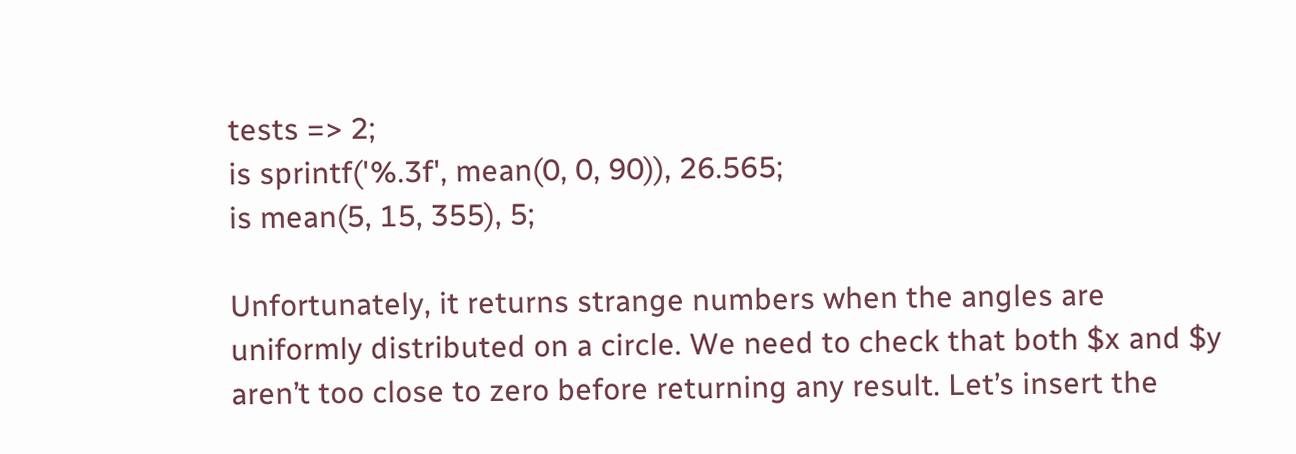tests => 2;
is sprintf('%.3f', mean(0, 0, 90)), 26.565;
is mean(5, 15, 355), 5;

Unfortunately, it returns strange numbers when the angles are uniformly distributed on a circle. We need to check that both $x and $y aren’t too close to zero before returning any result. Let’s insert the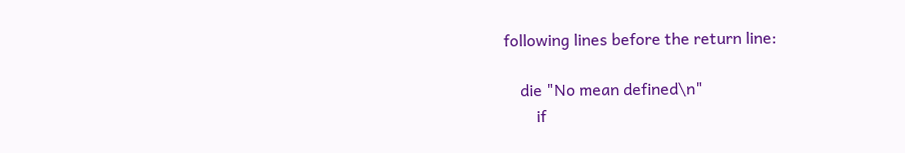following lines before the return line:

    die "No mean defined\n"
        if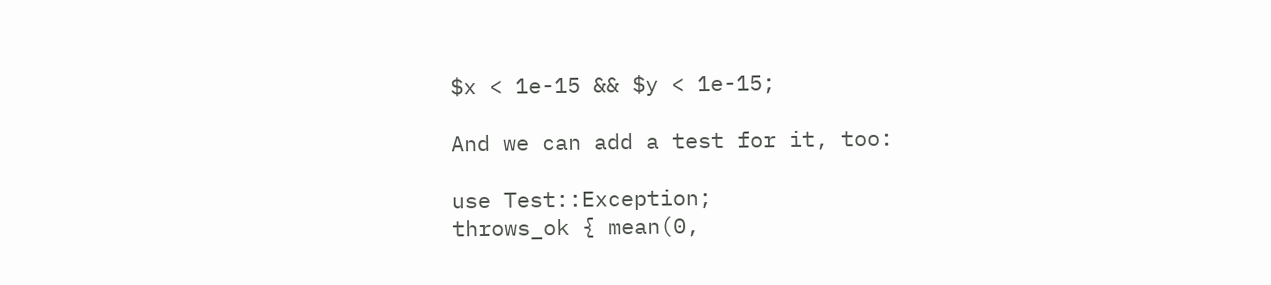$x < 1e-15 && $y < 1e-15;

And we can add a test for it, too:

use Test::Exception;
throws_ok { mean(0,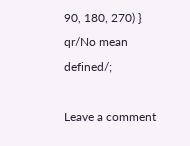90, 180, 270) } qr/No mean defined/;

Leave a comment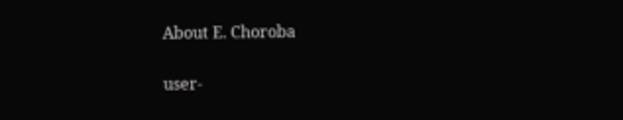About E. Choroba

user-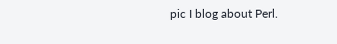pic I blog about Perl.